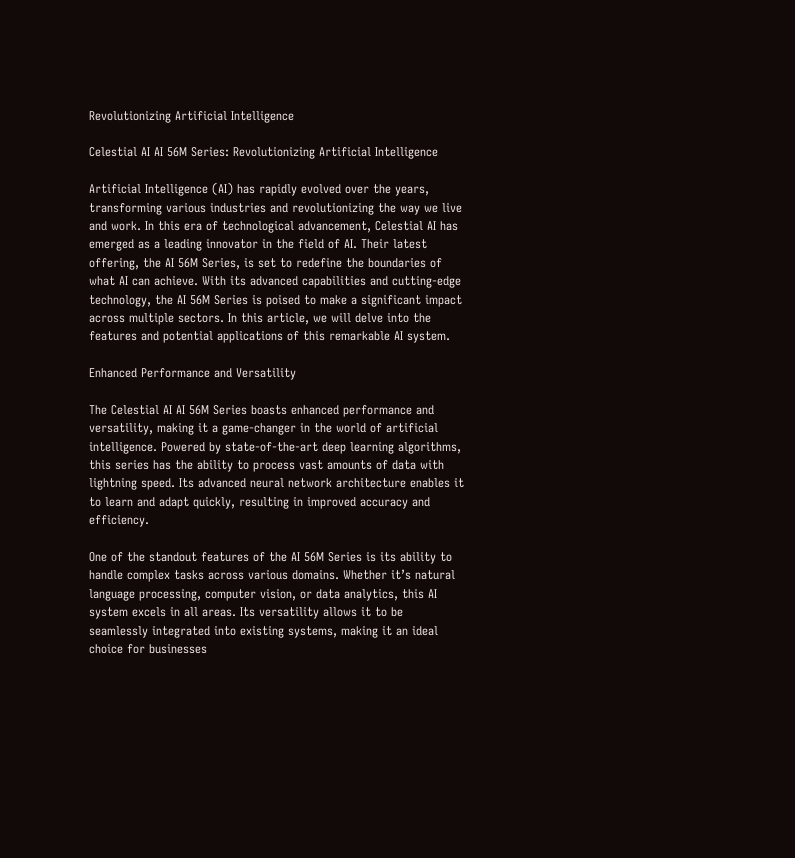Revolutionizing Artificial Intelligence

Celestial AI AI 56M Series: Revolutionizing Artificial Intelligence

Artificial Intelligence (AI) has rapidly evolved over the years, transforming various industries and revolutionizing the way we live and work. In this era of technological advancement, Celestial AI has emerged as a leading innovator in the field of AI. Their latest offering, the AI 56M Series, is set to redefine the boundaries of what AI can achieve. With its advanced capabilities and cutting-edge technology, the AI 56M Series is poised to make a significant impact across multiple sectors. In this article, we will delve into the features and potential applications of this remarkable AI system.

Enhanced Performance and Versatility

The Celestial AI AI 56M Series boasts enhanced performance and versatility, making it a game-changer in the world of artificial intelligence. Powered by state-of-the-art deep learning algorithms, this series has the ability to process vast amounts of data with lightning speed. Its advanced neural network architecture enables it to learn and adapt quickly, resulting in improved accuracy and efficiency.

One of the standout features of the AI 56M Series is its ability to handle complex tasks across various domains. Whether it’s natural language processing, computer vision, or data analytics, this AI system excels in all areas. Its versatility allows it to be seamlessly integrated into existing systems, making it an ideal choice for businesses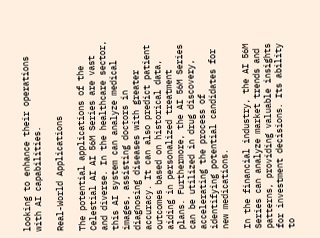looking to enhance their operations with AI capabilities.

Real-World Applications

The potential applications of the Celestial AI AI 56M Series are vast and diverse. In the healthcare sector, this AI system can analyze medical images, assisting doctors in diagnosing diseases with greater accuracy. It can also predict patient outcomes based on historical data, aiding in personalized treatment plans. Furthermore, the AI 56M Series can be utilized in drug discovery, accelerating the process of identifying potential candidates for new medications.

In the financial industry, the AI 56M Series can analyze market trends and patterns, providing valuable insights for investment decisions. Its ability to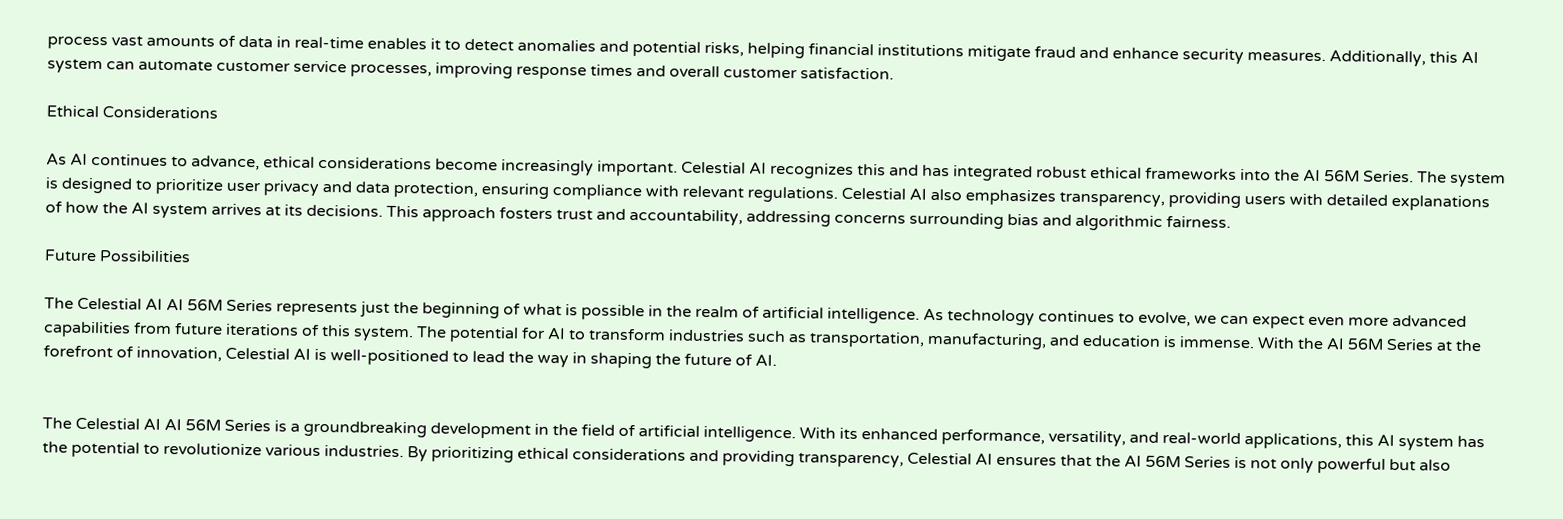process vast amounts of data in real-time enables it to detect anomalies and potential risks, helping financial institutions mitigate fraud and enhance security measures. Additionally, this AI system can automate customer service processes, improving response times and overall customer satisfaction.

Ethical Considerations

As AI continues to advance, ethical considerations become increasingly important. Celestial AI recognizes this and has integrated robust ethical frameworks into the AI 56M Series. The system is designed to prioritize user privacy and data protection, ensuring compliance with relevant regulations. Celestial AI also emphasizes transparency, providing users with detailed explanations of how the AI system arrives at its decisions. This approach fosters trust and accountability, addressing concerns surrounding bias and algorithmic fairness.

Future Possibilities

The Celestial AI AI 56M Series represents just the beginning of what is possible in the realm of artificial intelligence. As technology continues to evolve, we can expect even more advanced capabilities from future iterations of this system. The potential for AI to transform industries such as transportation, manufacturing, and education is immense. With the AI 56M Series at the forefront of innovation, Celestial AI is well-positioned to lead the way in shaping the future of AI.


The Celestial AI AI 56M Series is a groundbreaking development in the field of artificial intelligence. With its enhanced performance, versatility, and real-world applications, this AI system has the potential to revolutionize various industries. By prioritizing ethical considerations and providing transparency, Celestial AI ensures that the AI 56M Series is not only powerful but also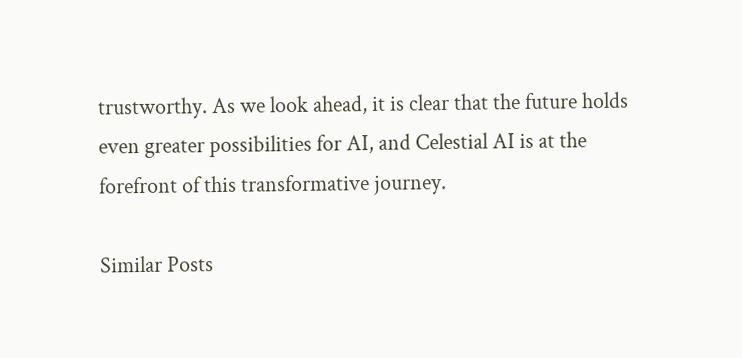trustworthy. As we look ahead, it is clear that the future holds even greater possibilities for AI, and Celestial AI is at the forefront of this transformative journey.

Similar Posts